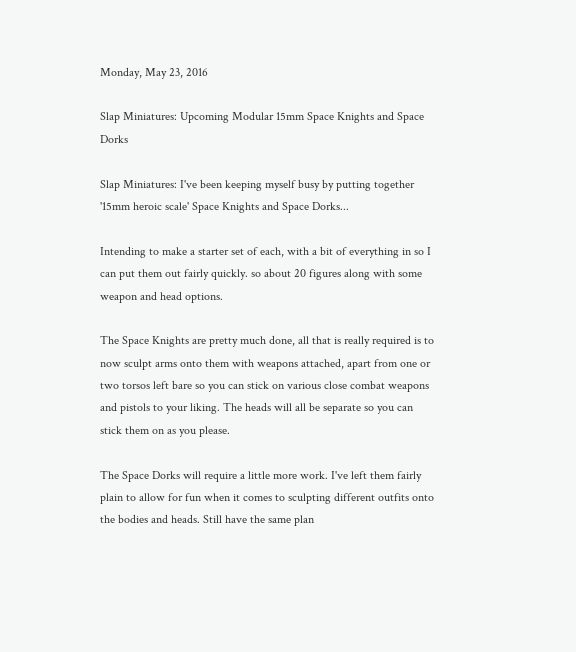Monday, May 23, 2016

Slap Miniatures: Upcoming Modular 15mm Space Knights and Space Dorks

Slap Miniatures: I've been keeping myself busy by putting together '15mm heroic scale' Space Knights and Space Dorks...

Intending to make a starter set of each, with a bit of everything in so I can put them out fairly quickly. so about 20 figures along with some weapon and head options.

The Space Knights are pretty much done, all that is really required is to now sculpt arms onto them with weapons attached, apart from one or two torsos left bare so you can stick on various close combat weapons and pistols to your liking. The heads will all be separate so you can stick them on as you please.

The Space Dorks will require a little more work. I've left them fairly plain to allow for fun when it comes to sculpting different outfits onto the bodies and heads. Still have the same plan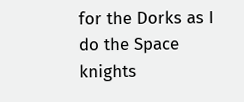for the Dorks as I do the Space knights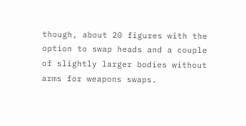though, about 20 figures with the option to swap heads and a couple of slightly larger bodies without arms for weapons swaps.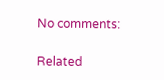No comments:

Related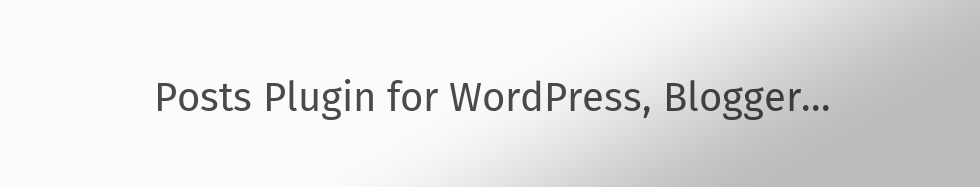Posts Plugin for WordPress, Blogger...